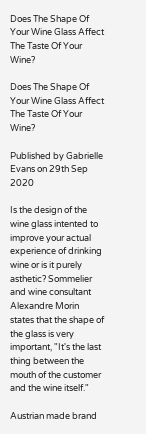Does The Shape Of Your Wine Glass Affect The Taste Of Your Wine?

Does The Shape Of Your Wine Glass Affect The Taste Of Your Wine?

Published by Gabrielle Evans on 29th Sep 2020

Is the design of the wine glass intented to improve your actual experience of drinking wine or is it purely asthetic? Sommelier and wine consultant Alexandre Morin states that the shape of the glass is very important, "It's the last thing between the mouth of the customer and the wine itself."

Austrian made brand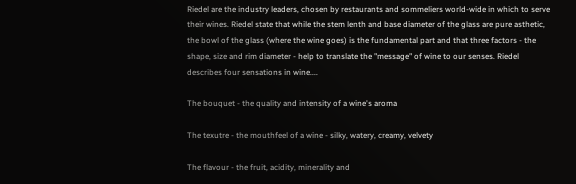Riedel are the industry leaders, chosen by restaurants and sommeliers world-wide in which to serve their wines. Riedel state that while the stem lenth and base diameter of the glass are pure asthetic, the bowl of the glass (where the wine goes) is the fundamental part and that three factors - the shape, size and rim diameter - help to translate the "message" of wine to our senses. Riedel describes four sensations in wine....

The bouquet - the quality and intensity of a wine's aroma

The texutre - the mouthfeel of a wine - silky, watery, creamy, velvety

The flavour - the fruit, acidity, minerality and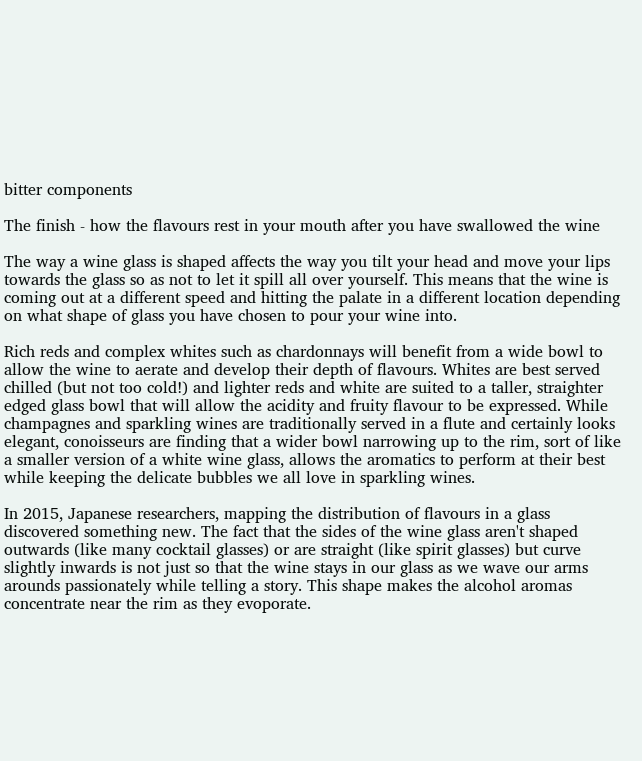bitter components

The finish - how the flavours rest in your mouth after you have swallowed the wine

The way a wine glass is shaped affects the way you tilt your head and move your lips towards the glass so as not to let it spill all over yourself. This means that the wine is coming out at a different speed and hitting the palate in a different location depending on what shape of glass you have chosen to pour your wine into.

Rich reds and complex whites such as chardonnays will benefit from a wide bowl to allow the wine to aerate and develop their depth of flavours. Whites are best served chilled (but not too cold!) and lighter reds and white are suited to a taller, straighter edged glass bowl that will allow the acidity and fruity flavour to be expressed. While champagnes and sparkling wines are traditionally served in a flute and certainly looks elegant, conoisseurs are finding that a wider bowl narrowing up to the rim, sort of like a smaller version of a white wine glass, allows the aromatics to perform at their best while keeping the delicate bubbles we all love in sparkling wines.

In 2015, Japanese researchers, mapping the distribution of flavours in a glass discovered something new. The fact that the sides of the wine glass aren't shaped outwards (like many cocktail glasses) or are straight (like spirit glasses) but curve slightly inwards is not just so that the wine stays in our glass as we wave our arms arounds passionately while telling a story. This shape makes the alcohol aromas concentrate near the rim as they evoporate.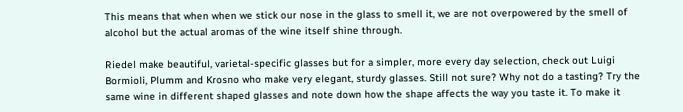This means that when when we stick our nose in the glass to smell it, we are not overpowered by the smell of alcohol but the actual aromas of the wine itself shine through.

Riedel make beautiful, varietal-specific glasses but for a simpler, more every day selection, check out Luigi Bormioli, Plumm and Krosno who make very elegant, sturdy glasses. Still not sure? Why not do a tasting? Try the same wine in different shaped glasses and note down how the shape affects the way you taste it. To make it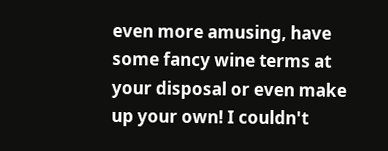even more amusing, have some fancy wine terms at your disposal or even make up your own! I couldn't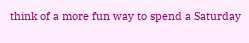think of a more fun way to spend a Saturday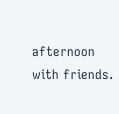afternoon with friends.